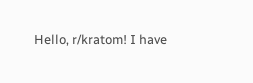Hello, r/kratom! I have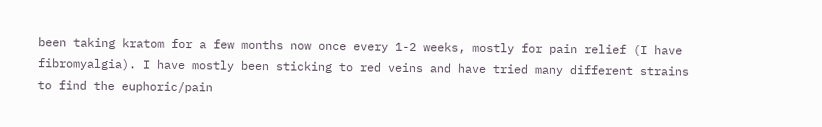been taking kratom for a few months now once every 1-2 weeks, mostly for pain relief (I have fibromyalgia). I have mostly been sticking to red veins and have tried many different strains to find the euphoric/pain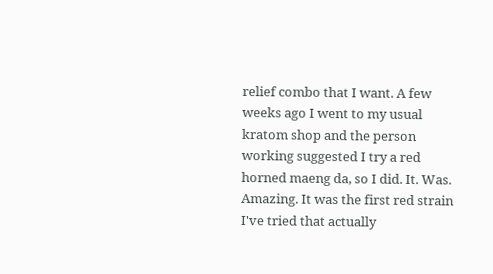relief combo that I want. A few weeks ago I went to my usual kratom shop and the person working suggested I try a red horned maeng da, so I did. It. Was. Amazing. It was the first red strain I've tried that actually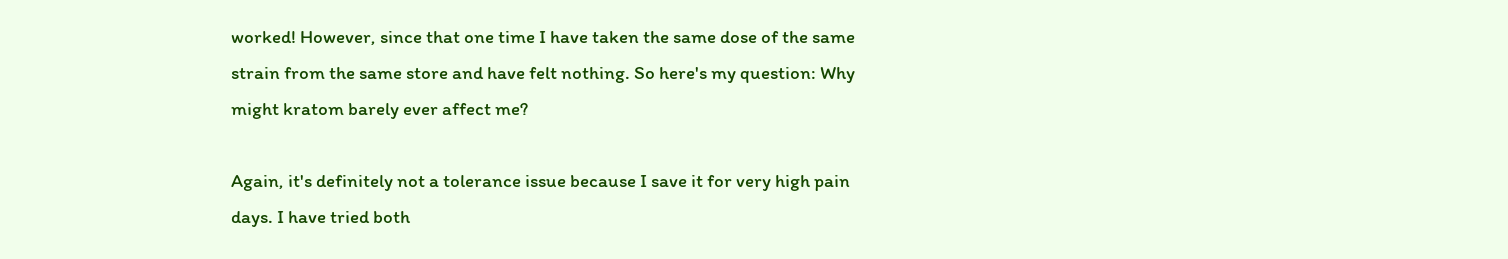worked! However, since that one time I have taken the same dose of the same strain from the same store and have felt nothing. So here's my question: Why might kratom barely ever affect me?

Again, it's definitely not a tolerance issue because I save it for very high pain days. I have tried both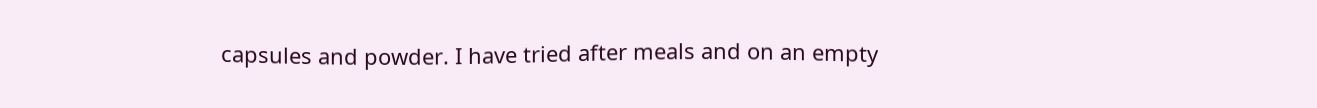capsules and powder. I have tried after meals and on an empty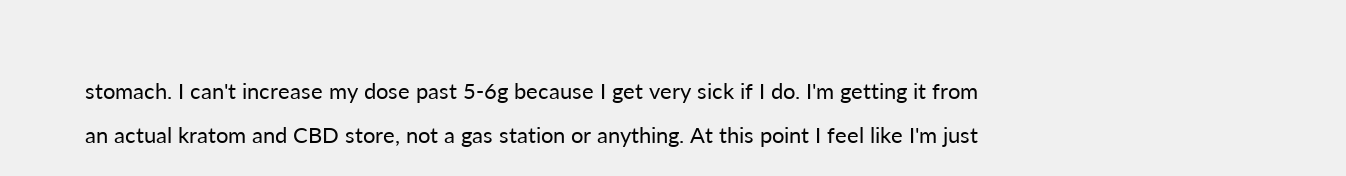stomach. I can't increase my dose past 5-6g because I get very sick if I do. I'm getting it from an actual kratom and CBD store, not a gas station or anything. At this point I feel like I'm just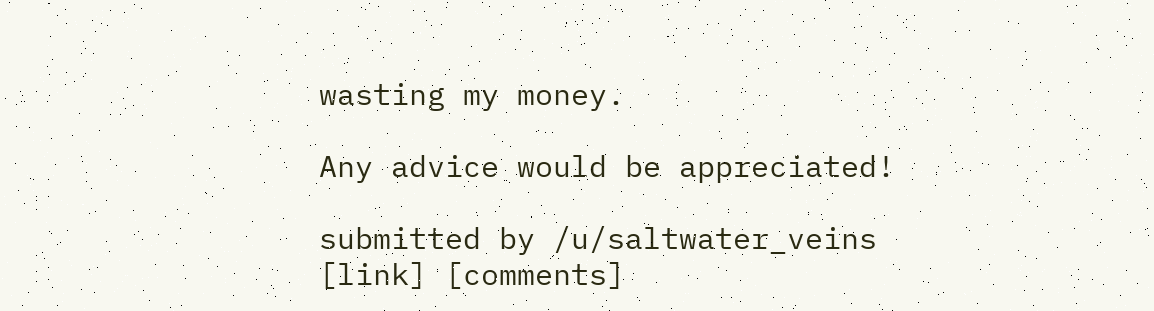wasting my money.

Any advice would be appreciated!

submitted by /u/saltwater_veins
[link] [comments]